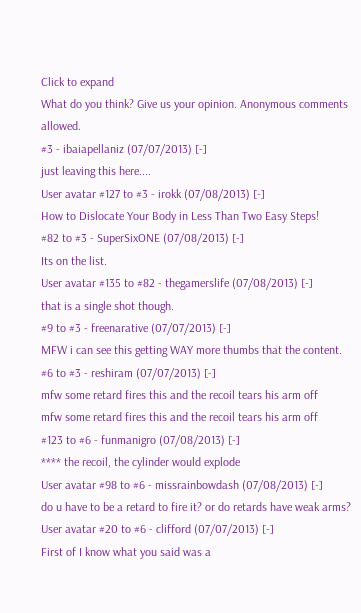Click to expand
What do you think? Give us your opinion. Anonymous comments allowed.
#3 - ibaiapellaniz (07/07/2013) [-]
just leaving this here....
User avatar #127 to #3 - irokk (07/08/2013) [-]
How to Dislocate Your Body in Less Than Two Easy Steps!
#82 to #3 - SuperSixONE (07/08/2013) [-]
Its on the list.
User avatar #135 to #82 - thegamerslife (07/08/2013) [-]
that is a single shot though.
#9 to #3 - freenarative (07/07/2013) [-]
MFW i can see this getting WAY more thumbs that the content.
#6 to #3 - reshiram (07/07/2013) [-]
mfw some retard fires this and the recoil tears his arm off
mfw some retard fires this and the recoil tears his arm off
#123 to #6 - funmanigro (07/08/2013) [-]
**** the recoil, the cylinder would explode
User avatar #98 to #6 - missrainbowdash (07/08/2013) [-]
do u have to be a retard to fire it? or do retards have weak arms?
User avatar #20 to #6 - clifford (07/07/2013) [-]
First of I know what you said was a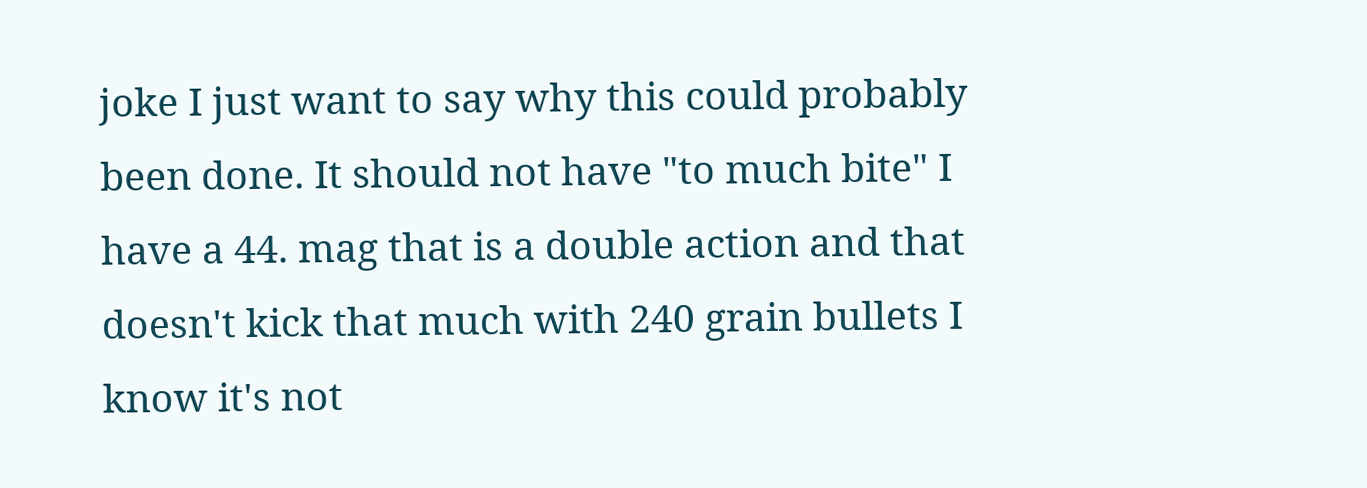joke I just want to say why this could probably been done. It should not have "to much bite" I have a 44. mag that is a double action and that doesn't kick that much with 240 grain bullets I know it's not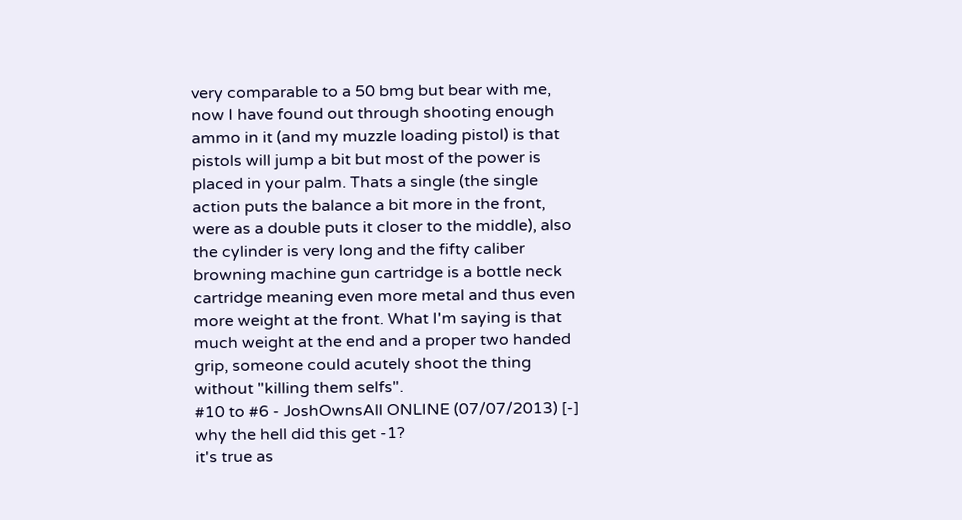very comparable to a 50 bmg but bear with me, now I have found out through shooting enough ammo in it (and my muzzle loading pistol) is that pistols will jump a bit but most of the power is placed in your palm. Thats a single (the single action puts the balance a bit more in the front, were as a double puts it closer to the middle), also the cylinder is very long and the fifty caliber browning machine gun cartridge is a bottle neck cartridge meaning even more metal and thus even more weight at the front. What I'm saying is that much weight at the end and a proper two handed grip, someone could acutely shoot the thing without "killing them selfs".
#10 to #6 - JoshOwnsAll ONLINE (07/07/2013) [-]
why the hell did this get -1?
it's true as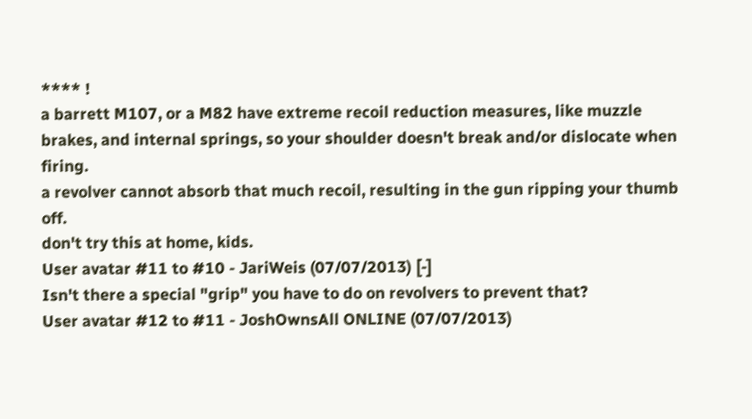**** !
a barrett M107, or a M82 have extreme recoil reduction measures, like muzzle brakes, and internal springs, so your shoulder doesn't break and/or dislocate when firing.
a revolver cannot absorb that much recoil, resulting in the gun ripping your thumb off.
don't try this at home, kids.
User avatar #11 to #10 - JariWeis (07/07/2013) [-]
Isn't there a special "grip" you have to do on revolvers to prevent that?
User avatar #12 to #11 - JoshOwnsAll ONLINE (07/07/2013)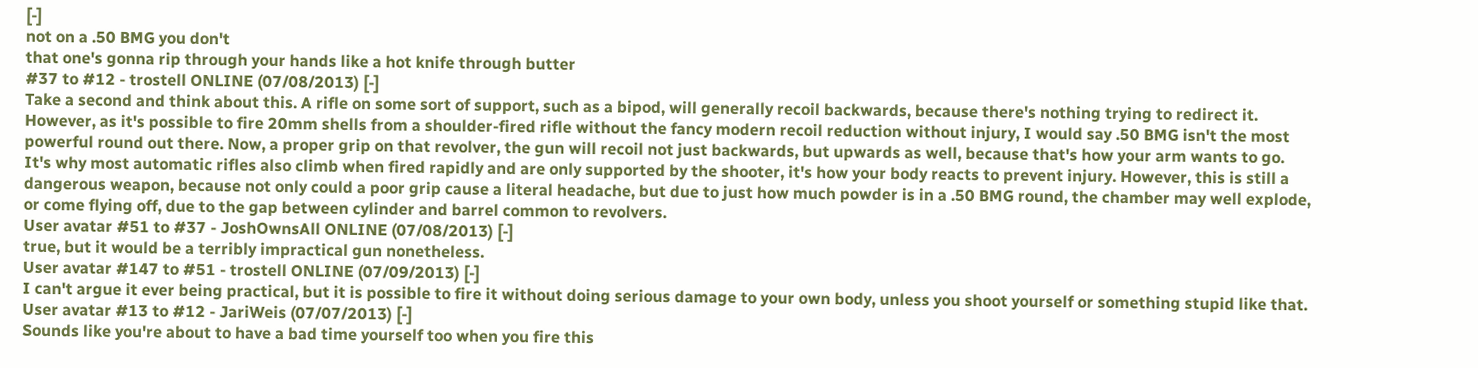[-]
not on a .50 BMG you don't
that one's gonna rip through your hands like a hot knife through butter
#37 to #12 - trostell ONLINE (07/08/2013) [-]
Take a second and think about this. A rifle on some sort of support, such as a bipod, will generally recoil backwards, because there's nothing trying to redirect it. However, as it's possible to fire 20mm shells from a shoulder-fired rifle without the fancy modern recoil reduction without injury, I would say .50 BMG isn't the most powerful round out there. Now, a proper grip on that revolver, the gun will recoil not just backwards, but upwards as well, because that's how your arm wants to go. It's why most automatic rifles also climb when fired rapidly and are only supported by the shooter, it's how your body reacts to prevent injury. However, this is still a dangerous weapon, because not only could a poor grip cause a literal headache, but due to just how much powder is in a .50 BMG round, the chamber may well explode, or come flying off, due to the gap between cylinder and barrel common to revolvers.
User avatar #51 to #37 - JoshOwnsAll ONLINE (07/08/2013) [-]
true, but it would be a terribly impractical gun nonetheless.
User avatar #147 to #51 - trostell ONLINE (07/09/2013) [-]
I can't argue it ever being practical, but it is possible to fire it without doing serious damage to your own body, unless you shoot yourself or something stupid like that.
User avatar #13 to #12 - JariWeis (07/07/2013) [-]
Sounds like you're about to have a bad time yourself too when you fire this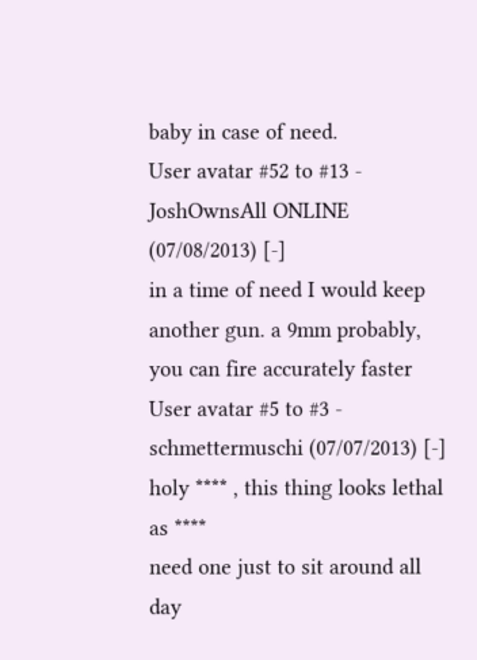baby in case of need.
User avatar #52 to #13 - JoshOwnsAll ONLINE (07/08/2013) [-]
in a time of need I would keep another gun. a 9mm probably, you can fire accurately faster
User avatar #5 to #3 - schmettermuschi (07/07/2013) [-]
holy **** , this thing looks lethal as ****
need one just to sit around all day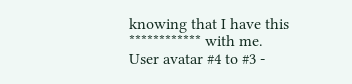knowing that I have this ************ with me.
User avatar #4 to #3 -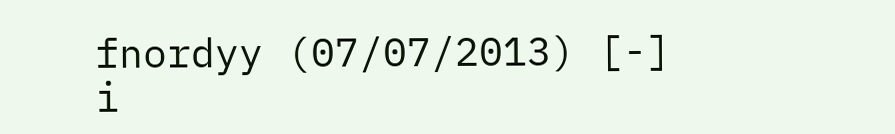fnordyy (07/07/2013) [-]
i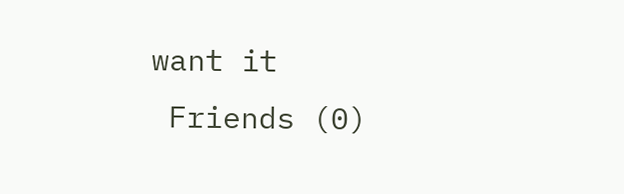want it
 Friends (0)